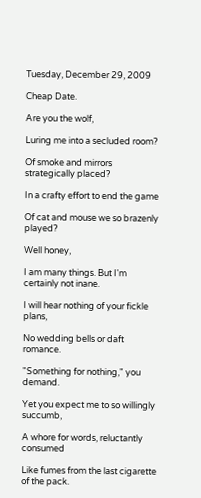Tuesday, December 29, 2009

Cheap Date.

Are you the wolf,

Luring me into a secluded room?

Of smoke and mirrors strategically placed?

In a crafty effort to end the game

Of cat and mouse we so brazenly played?

Well honey,

I am many things. But I'm certainly not inane.

I will hear nothing of your fickle plans,

No wedding bells or daft romance.

"Something for nothing," you demand.

Yet you expect me to so willingly succumb,

A whore for words, reluctantly consumed

Like fumes from the last cigarette of the pack.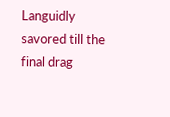Languidly savored till the final drag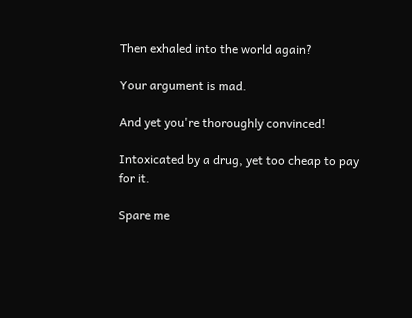Then exhaled into the world again?

Your argument is mad.

And yet you're thoroughly convinced!

Intoxicated by a drug, yet too cheap to pay for it.

Spare me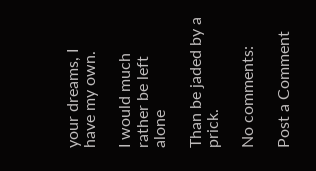your dreams, I have my own.

I would much rather be left alone

Than be jaded by a prick.

No comments:

Post a Comment